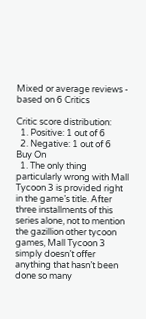Mixed or average reviews - based on 6 Critics

Critic score distribution:
  1. Positive: 1 out of 6
  2. Negative: 1 out of 6
Buy On
  1. The only thing particularly wrong with Mall Tycoon 3 is provided right in the game’s title. After three installments of this series alone, not to mention the gazillion other tycoon games, Mall Tycoon 3 simply doesn’t offer anything that hasn’t been done so many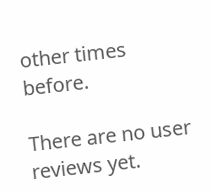other times before.

There are no user reviews yet.